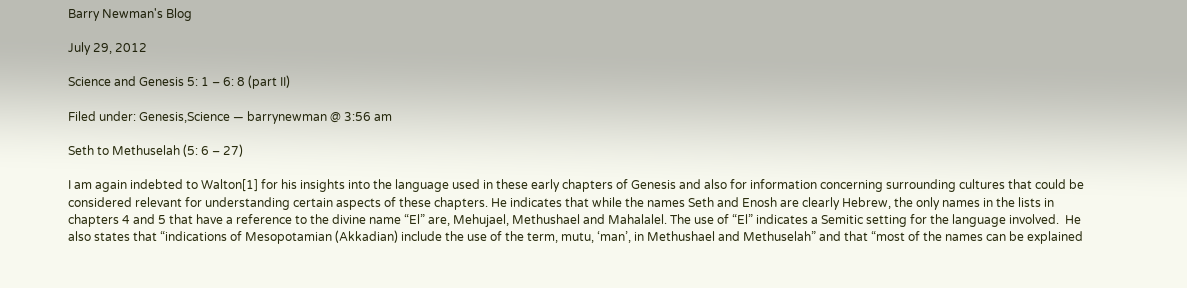Barry Newman's Blog

July 29, 2012

Science and Genesis 5: 1 – 6: 8 (part II)

Filed under: Genesis,Science — barrynewman @ 3:56 am

Seth to Methuselah (5: 6 – 27)

I am again indebted to Walton[1] for his insights into the language used in these early chapters of Genesis and also for information concerning surrounding cultures that could be considered relevant for understanding certain aspects of these chapters. He indicates that while the names Seth and Enosh are clearly Hebrew, the only names in the lists in chapters 4 and 5 that have a reference to the divine name “El” are, Mehujael, Methushael and Mahalalel. The use of “El” indicates a Semitic setting for the language involved.  He also states that “indications of Mesopotamian (Akkadian) include the use of the term, mutu, ‘man’, in Methushael and Methuselah” and that “most of the names can be explained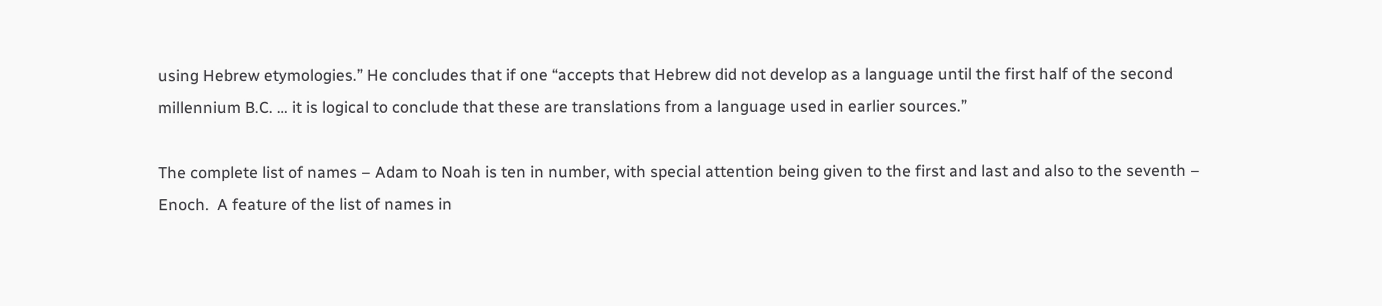using Hebrew etymologies.” He concludes that if one “accepts that Hebrew did not develop as a language until the first half of the second millennium B.C. … it is logical to conclude that these are translations from a language used in earlier sources.”

The complete list of names – Adam to Noah is ten in number, with special attention being given to the first and last and also to the seventh – Enoch.  A feature of the list of names in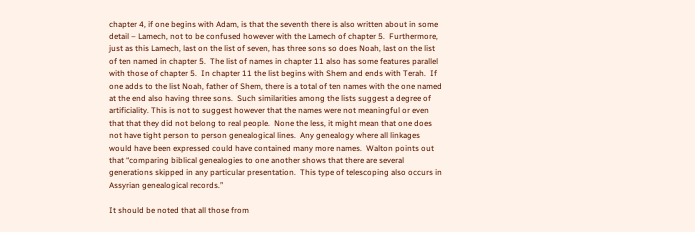chapter 4, if one begins with Adam, is that the seventh there is also written about in some detail – Lamech, not to be confused however with the Lamech of chapter 5.  Furthermore, just as this Lamech, last on the list of seven, has three sons so does Noah, last on the list of ten named in chapter 5.  The list of names in chapter 11 also has some features parallel with those of chapter 5.  In chapter 11 the list begins with Shem and ends with Terah.  If one adds to the list Noah, father of Shem, there is a total of ten names with the one named at the end also having three sons.  Such similarities among the lists suggest a degree of artificiality. This is not to suggest however that the names were not meaningful or even that that they did not belong to real people.  None the less, it might mean that one does not have tight person to person genealogical lines.  Any genealogy where all linkages would have been expressed could have contained many more names.  Walton points out that “comparing biblical genealogies to one another shows that there are several generations skipped in any particular presentation.  This type of telescoping also occurs in Assyrian genealogical records.”

It should be noted that all those from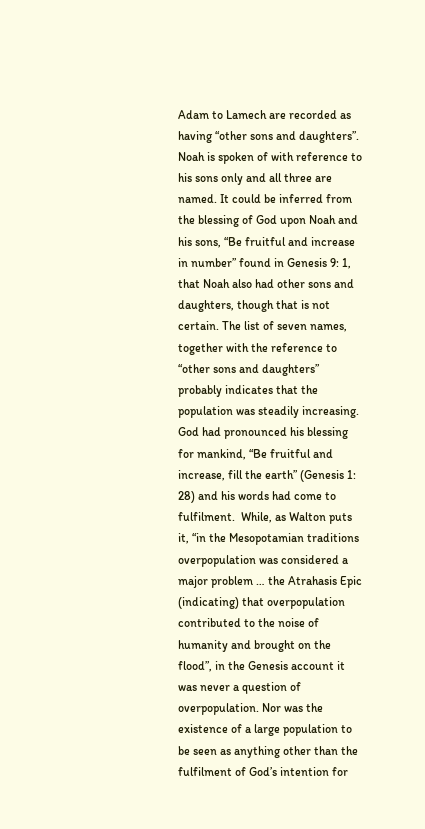Adam to Lamech are recorded as having “other sons and daughters”. Noah is spoken of with reference to his sons only and all three are named. It could be inferred from the blessing of God upon Noah and his sons, “Be fruitful and increase in number” found in Genesis 9: 1, that Noah also had other sons and daughters, though that is not certain. The list of seven names, together with the reference to “other sons and daughters” probably indicates that the population was steadily increasing. God had pronounced his blessing for mankind, “Be fruitful and increase, fill the earth” (Genesis 1: 28) and his words had come to fulfilment.  While, as Walton puts it, “in the Mesopotamian traditions overpopulation was considered a major problem … the Atrahasis Epic (indicating) that overpopulation contributed to the noise of humanity and brought on the flood”, in the Genesis account it was never a question of overpopulation. Nor was the existence of a large population to be seen as anything other than the fulfilment of God’s intention for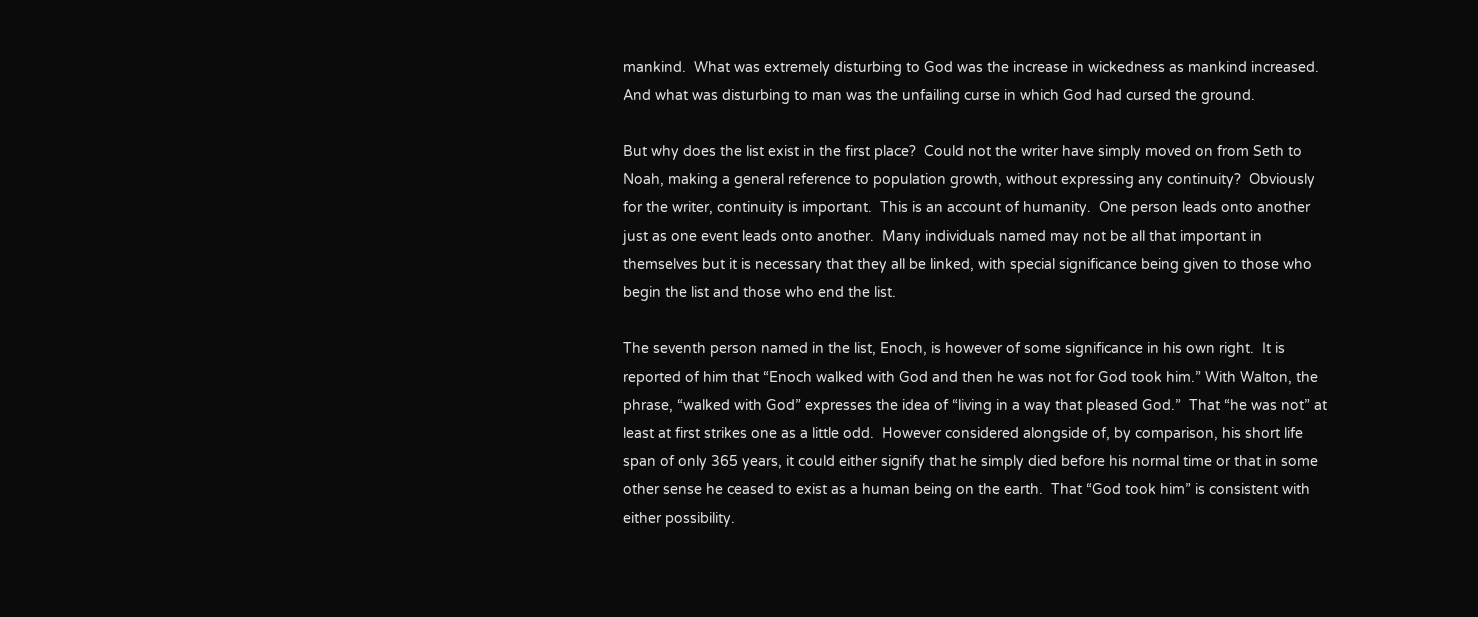mankind.  What was extremely disturbing to God was the increase in wickedness as mankind increased.  And what was disturbing to man was the unfailing curse in which God had cursed the ground.

But why does the list exist in the first place?  Could not the writer have simply moved on from Seth to Noah, making a general reference to population growth, without expressing any continuity?  Obviously for the writer, continuity is important.  This is an account of humanity.  One person leads onto another just as one event leads onto another.  Many individuals named may not be all that important in themselves but it is necessary that they all be linked, with special significance being given to those who begin the list and those who end the list.

The seventh person named in the list, Enoch, is however of some significance in his own right.  It is reported of him that “Enoch walked with God and then he was not for God took him.” With Walton, the phrase, “walked with God” expresses the idea of “living in a way that pleased God.”  That “he was not” at least at first strikes one as a little odd.  However considered alongside of, by comparison, his short life span of only 365 years, it could either signify that he simply died before his normal time or that in some other sense he ceased to exist as a human being on the earth.  That “God took him” is consistent with either possibility.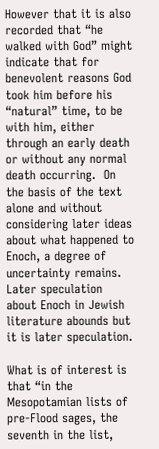However that it is also recorded that “he walked with God” might indicate that for benevolent reasons God took him before his “natural” time, to be with him, either through an early death or without any normal death occurring.  On the basis of the text alone and without considering later ideas about what happened to Enoch, a degree of uncertainty remains.  Later speculation about Enoch in Jewish literature abounds but it is later speculation.

What is of interest is that “in the Mesopotamian lists of pre-Flood sages, the seventh in the list,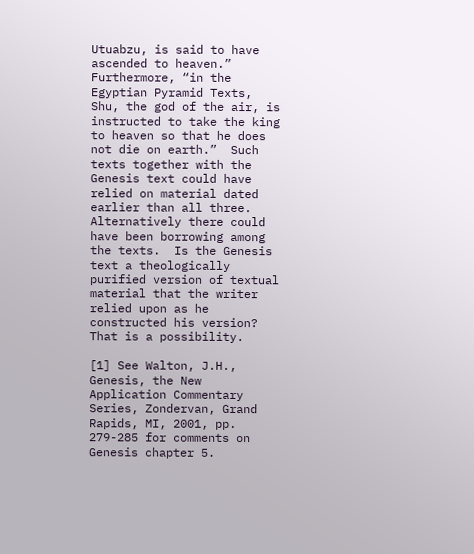Utuabzu, is said to have ascended to heaven.”  Furthermore, “in the Egyptian Pyramid Texts, Shu, the god of the air, is instructed to take the king to heaven so that he does not die on earth.”  Such texts together with the Genesis text could have relied on material dated earlier than all three.  Alternatively there could have been borrowing among the texts.  Is the Genesis text a theologically purified version of textual material that the writer relied upon as he constructed his version?  That is a possibility.

[1] See Walton, J.H., Genesis, the New Application Commentary Series, Zondervan, Grand Rapids, MI, 2001, pp. 279-285 for comments on Genesis chapter 5.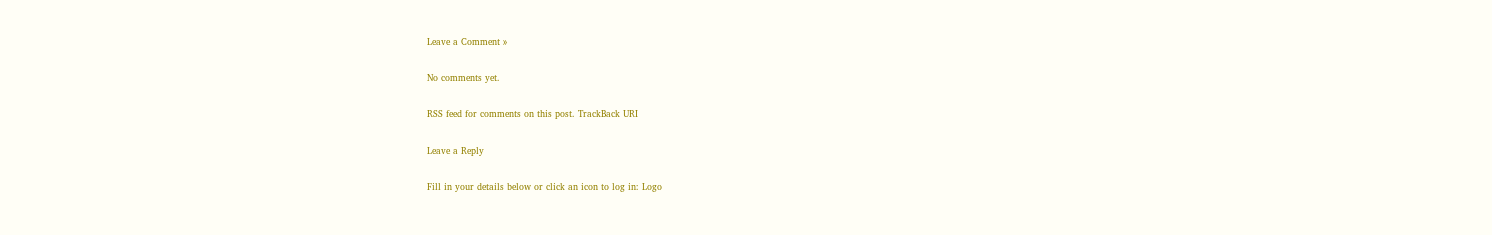Leave a Comment »

No comments yet.

RSS feed for comments on this post. TrackBack URI

Leave a Reply

Fill in your details below or click an icon to log in: Logo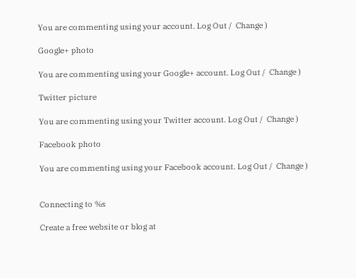You are commenting using your account. Log Out /  Change )

Google+ photo

You are commenting using your Google+ account. Log Out /  Change )

Twitter picture

You are commenting using your Twitter account. Log Out /  Change )

Facebook photo

You are commenting using your Facebook account. Log Out /  Change )


Connecting to %s

Create a free website or blog at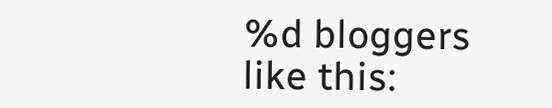%d bloggers like this: